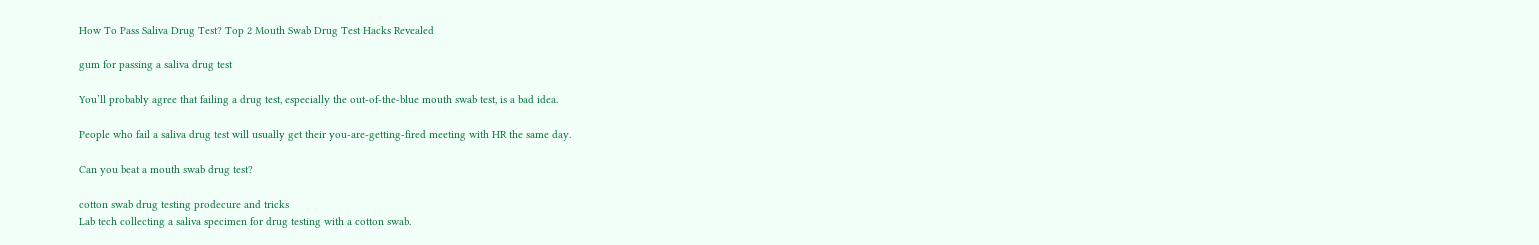How To Pass Saliva Drug Test? Top 2 Mouth Swab Drug Test Hacks Revealed

gum for passing a saliva drug test

You’ll probably agree that failing a drug test, especially the out-of-the-blue mouth swab test, is a bad idea.

People who fail a saliva drug test will usually get their you-are-getting-fired meeting with HR the same day.

Can you beat a mouth swab drug test?

cotton swab drug testing prodecure and tricks
Lab tech collecting a saliva specimen for drug testing with a cotton swab.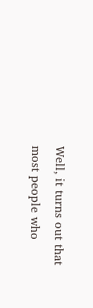Well, it turns out that most people who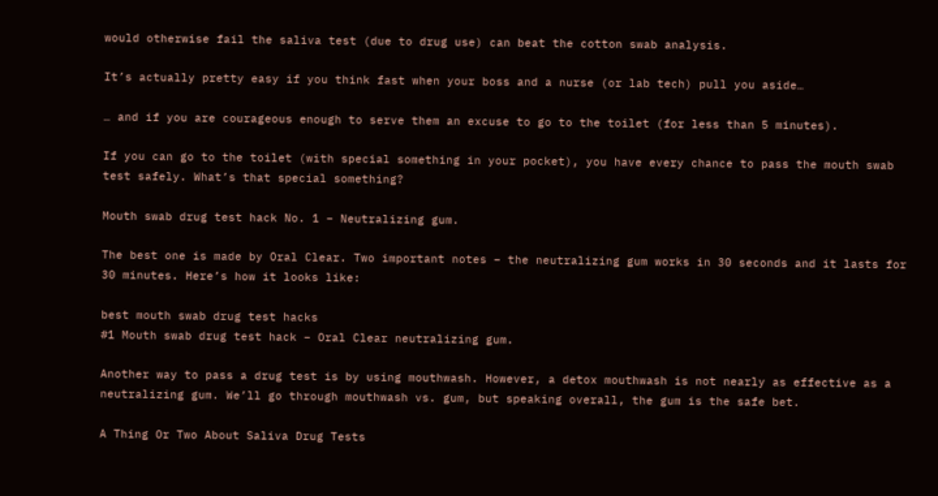would otherwise fail the saliva test (due to drug use) can beat the cotton swab analysis.

It’s actually pretty easy if you think fast when your boss and a nurse (or lab tech) pull you aside…

… and if you are courageous enough to serve them an excuse to go to the toilet (for less than 5 minutes).

If you can go to the toilet (with special something in your pocket), you have every chance to pass the mouth swab test safely. What’s that special something?

Mouth swab drug test hack No. 1 – Neutralizing gum.

The best one is made by Oral Clear. Two important notes – the neutralizing gum works in 30 seconds and it lasts for 30 minutes. Here’s how it looks like:

best mouth swab drug test hacks
#1 Mouth swab drug test hack – Oral Clear neutralizing gum.

Another way to pass a drug test is by using mouthwash. However, a detox mouthwash is not nearly as effective as a neutralizing gum. We’ll go through mouthwash vs. gum, but speaking overall, the gum is the safe bet.

A Thing Or Two About Saliva Drug Tests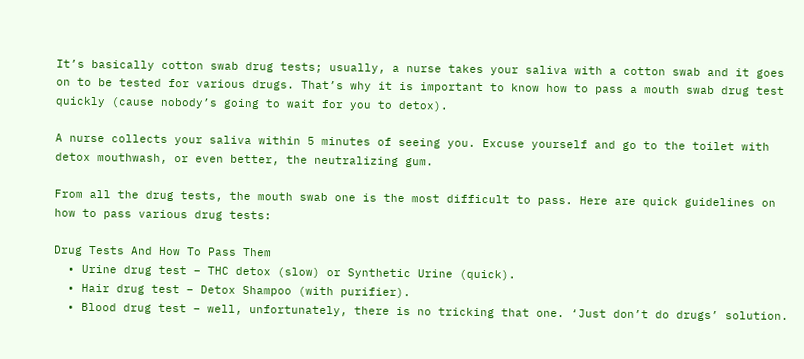It’s basically cotton swab drug tests; usually, a nurse takes your saliva with a cotton swab and it goes on to be tested for various drugs. That’s why it is important to know how to pass a mouth swab drug test quickly (cause nobody’s going to wait for you to detox).

A nurse collects your saliva within 5 minutes of seeing you. Excuse yourself and go to the toilet with detox mouthwash, or even better, the neutralizing gum.

From all the drug tests, the mouth swab one is the most difficult to pass. Here are quick guidelines on how to pass various drug tests:

Drug Tests And How To Pass Them
  • Urine drug test – THC detox (slow) or Synthetic Urine (quick).
  • Hair drug test – Detox Shampoo (with purifier).
  • Blood drug test – well, unfortunately, there is no tricking that one. ‘Just don’t do drugs’ solution.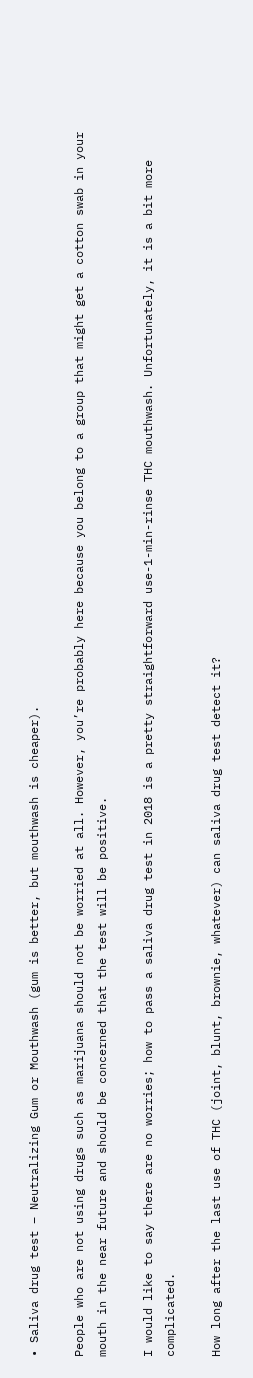• Saliva drug test – Neutralizing Gum or Mouthwash (gum is better, but mouthwash is cheaper).

People who are not using drugs such as marijuana should not be worried at all. However, you’re probably here because you belong to a group that might get a cotton swab in your mouth in the near future and should be concerned that the test will be positive.

I would like to say there are no worries; how to pass a saliva drug test in 2018 is a pretty straightforward use-1-min-rinse THC mouthwash. Unfortunately, it is a bit more complicated.

How long after the last use of THC (joint, blunt, brownie, whatever) can saliva drug test detect it?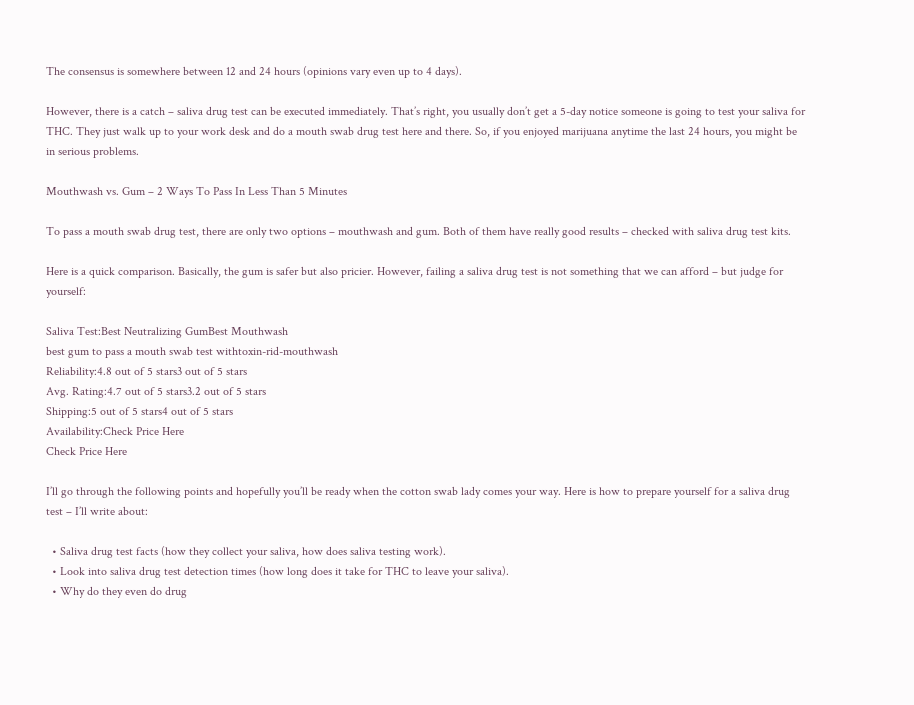The consensus is somewhere between 12 and 24 hours (opinions vary even up to 4 days).

However, there is a catch – saliva drug test can be executed immediately. That’s right, you usually don’t get a 5-day notice someone is going to test your saliva for THC. They just walk up to your work desk and do a mouth swab drug test here and there. So, if you enjoyed marijuana anytime the last 24 hours, you might be in serious problems.

Mouthwash vs. Gum – 2 Ways To Pass In Less Than 5 Minutes

To pass a mouth swab drug test, there are only two options – mouthwash and gum. Both of them have really good results – checked with saliva drug test kits.

Here is a quick comparison. Basically, the gum is safer but also pricier. However, failing a saliva drug test is not something that we can afford – but judge for yourself:

Saliva Test:Best Neutralizing GumBest Mouthwash
best gum to pass a mouth swab test withtoxin-rid-mouthwash
Reliability:4.8 out of 5 stars3 out of 5 stars
Avg. Rating:4.7 out of 5 stars3.2 out of 5 stars
Shipping:5 out of 5 stars4 out of 5 stars
Availability:Check Price Here
Check Price Here

I’ll go through the following points and hopefully you’ll be ready when the cotton swab lady comes your way. Here is how to prepare yourself for a saliva drug test – I’ll write about:

  • Saliva drug test facts (how they collect your saliva, how does saliva testing work).
  • Look into saliva drug test detection times (how long does it take for THC to leave your saliva).
  • Why do they even do drug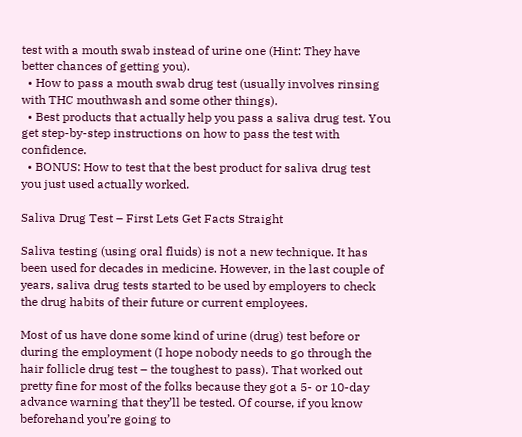test with a mouth swab instead of urine one (Hint: They have better chances of getting you).
  • How to pass a mouth swab drug test (usually involves rinsing with THC mouthwash and some other things).
  • Best products that actually help you pass a saliva drug test. You get step-by-step instructions on how to pass the test with confidence.
  • BONUS: How to test that the best product for saliva drug test you just used actually worked.

Saliva Drug Test – First Lets Get Facts Straight

Saliva testing (using oral fluids) is not a new technique. It has been used for decades in medicine. However, in the last couple of years, saliva drug tests started to be used by employers to check the drug habits of their future or current employees.

Most of us have done some kind of urine (drug) test before or during the employment (I hope nobody needs to go through the hair follicle drug test – the toughest to pass). That worked out pretty fine for most of the folks because they got a 5- or 10-day advance warning that they’ll be tested. Of course, if you know beforehand you’re going to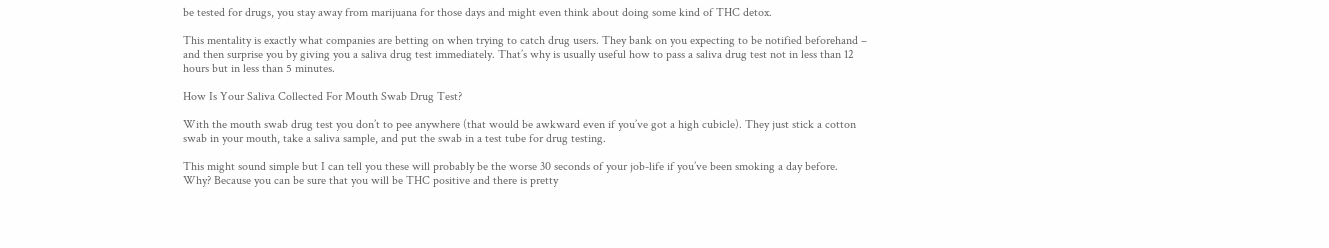be tested for drugs, you stay away from marijuana for those days and might even think about doing some kind of THC detox.

This mentality is exactly what companies are betting on when trying to catch drug users. They bank on you expecting to be notified beforehand – and then surprise you by giving you a saliva drug test immediately. That’s why is usually useful how to pass a saliva drug test not in less than 12 hours but in less than 5 minutes.

How Is Your Saliva Collected For Mouth Swab Drug Test?

With the mouth swab drug test you don’t to pee anywhere (that would be awkward even if you’ve got a high cubicle). They just stick a cotton swab in your mouth, take a saliva sample, and put the swab in a test tube for drug testing.

This might sound simple but I can tell you these will probably be the worse 30 seconds of your job-life if you’ve been smoking a day before. Why? Because you can be sure that you will be THC positive and there is pretty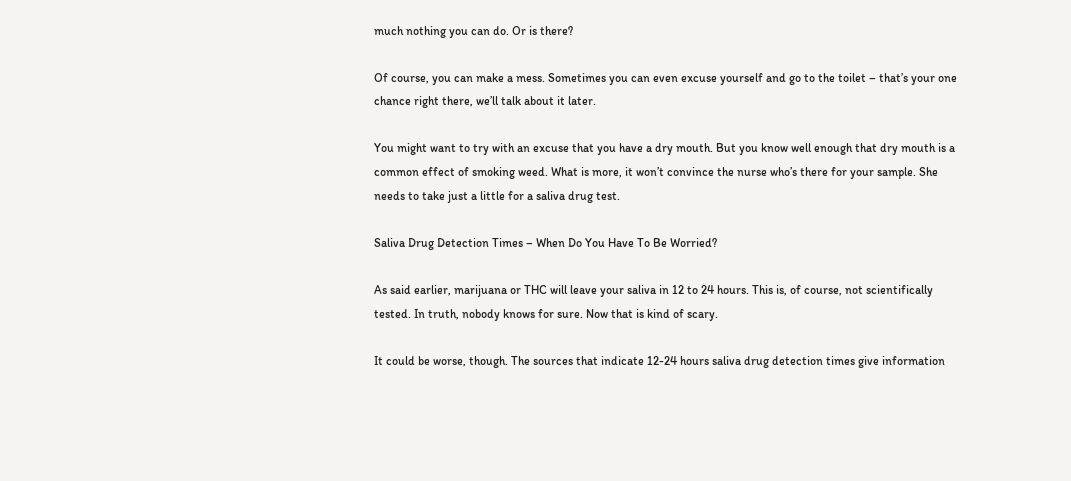much nothing you can do. Or is there?

Of course, you can make a mess. Sometimes you can even excuse yourself and go to the toilet – that’s your one chance right there, we’ll talk about it later.

You might want to try with an excuse that you have a dry mouth. But you know well enough that dry mouth is a common effect of smoking weed. What is more, it won’t convince the nurse who’s there for your sample. She needs to take just a little for a saliva drug test.

Saliva Drug Detection Times – When Do You Have To Be Worried?

As said earlier, marijuana or THC will leave your saliva in 12 to 24 hours. This is, of course, not scientifically tested. In truth, nobody knows for sure. Now that is kind of scary.

It could be worse, though. The sources that indicate 12-24 hours saliva drug detection times give information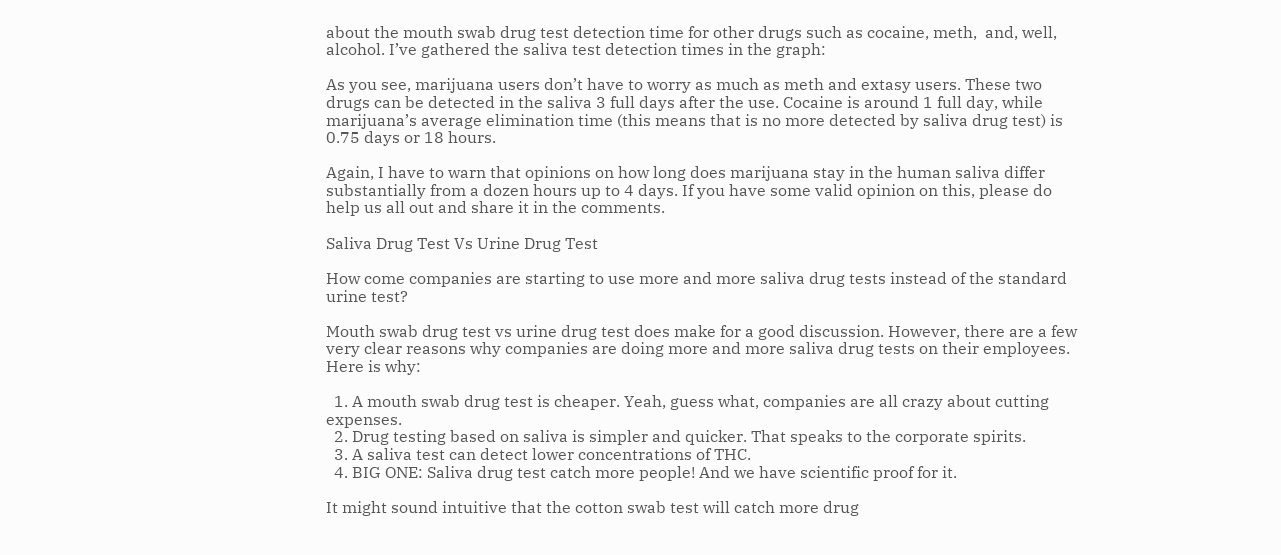about the mouth swab drug test detection time for other drugs such as cocaine, meth,  and, well, alcohol. I’ve gathered the saliva test detection times in the graph:

As you see, marijuana users don’t have to worry as much as meth and extasy users. These two drugs can be detected in the saliva 3 full days after the use. Cocaine is around 1 full day, while marijuana’s average elimination time (this means that is no more detected by saliva drug test) is 0.75 days or 18 hours.

Again, I have to warn that opinions on how long does marijuana stay in the human saliva differ substantially from a dozen hours up to 4 days. If you have some valid opinion on this, please do help us all out and share it in the comments.

Saliva Drug Test Vs Urine Drug Test

How come companies are starting to use more and more saliva drug tests instead of the standard urine test?

Mouth swab drug test vs urine drug test does make for a good discussion. However, there are a few very clear reasons why companies are doing more and more saliva drug tests on their employees. Here is why:

  1. A mouth swab drug test is cheaper. Yeah, guess what, companies are all crazy about cutting expenses.
  2. Drug testing based on saliva is simpler and quicker. That speaks to the corporate spirits.
  3. A saliva test can detect lower concentrations of THC.
  4. BIG ONE: Saliva drug test catch more people! And we have scientific proof for it.

It might sound intuitive that the cotton swab test will catch more drug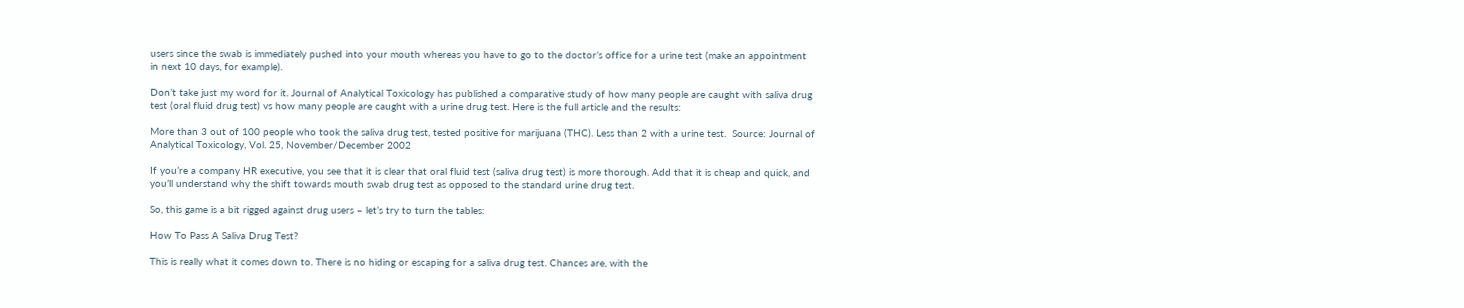users since the swab is immediately pushed into your mouth whereas you have to go to the doctor’s office for a urine test (make an appointment in next 10 days, for example).

Don’t take just my word for it. Journal of Analytical Toxicology has published a comparative study of how many people are caught with saliva drug test (oral fluid drug test) vs how many people are caught with a urine drug test. Here is the full article and the results:

More than 3 out of 100 people who took the saliva drug test, tested positive for marijuana (THC). Less than 2 with a urine test.  Source: Journal of Analytical Toxicology, Vol. 25, November/December 2002

If you’re a company HR executive, you see that it is clear that oral fluid test (saliva drug test) is more thorough. Add that it is cheap and quick, and you’ll understand why the shift towards mouth swab drug test as opposed to the standard urine drug test.

So, this game is a bit rigged against drug users – let’s try to turn the tables:

How To Pass A Saliva Drug Test?

This is really what it comes down to. There is no hiding or escaping for a saliva drug test. Chances are, with the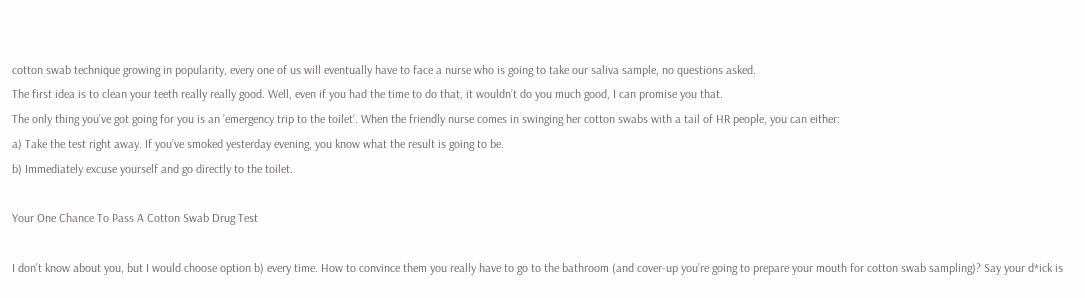cotton swab technique growing in popularity, every one of us will eventually have to face a nurse who is going to take our saliva sample, no questions asked.
The first idea is to clean your teeth really really good. Well, even if you had the time to do that, it wouldn’t do you much good, I can promise you that.
The only thing you’ve got going for you is an ’emergency trip to the toilet’. When the friendly nurse comes in swinging her cotton swabs with a tail of HR people, you can either:
a) Take the test right away. If you’ve smoked yesterday evening, you know what the result is going to be.
b) Immediately excuse yourself and go directly to the toilet.

Your One Chance To Pass A Cotton Swab Drug Test

I don’t know about you, but I would choose option b) every time. How to convince them you really have to go to the bathroom (and cover-up you’re going to prepare your mouth for cotton swab sampling)? Say your d*ick is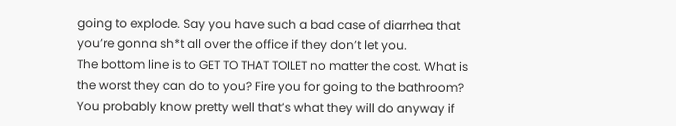going to explode. Say you have such a bad case of diarrhea that you’re gonna sh*t all over the office if they don’t let you.
The bottom line is to GET TO THAT TOILET no matter the cost. What is the worst they can do to you? Fire you for going to the bathroom? You probably know pretty well that’s what they will do anyway if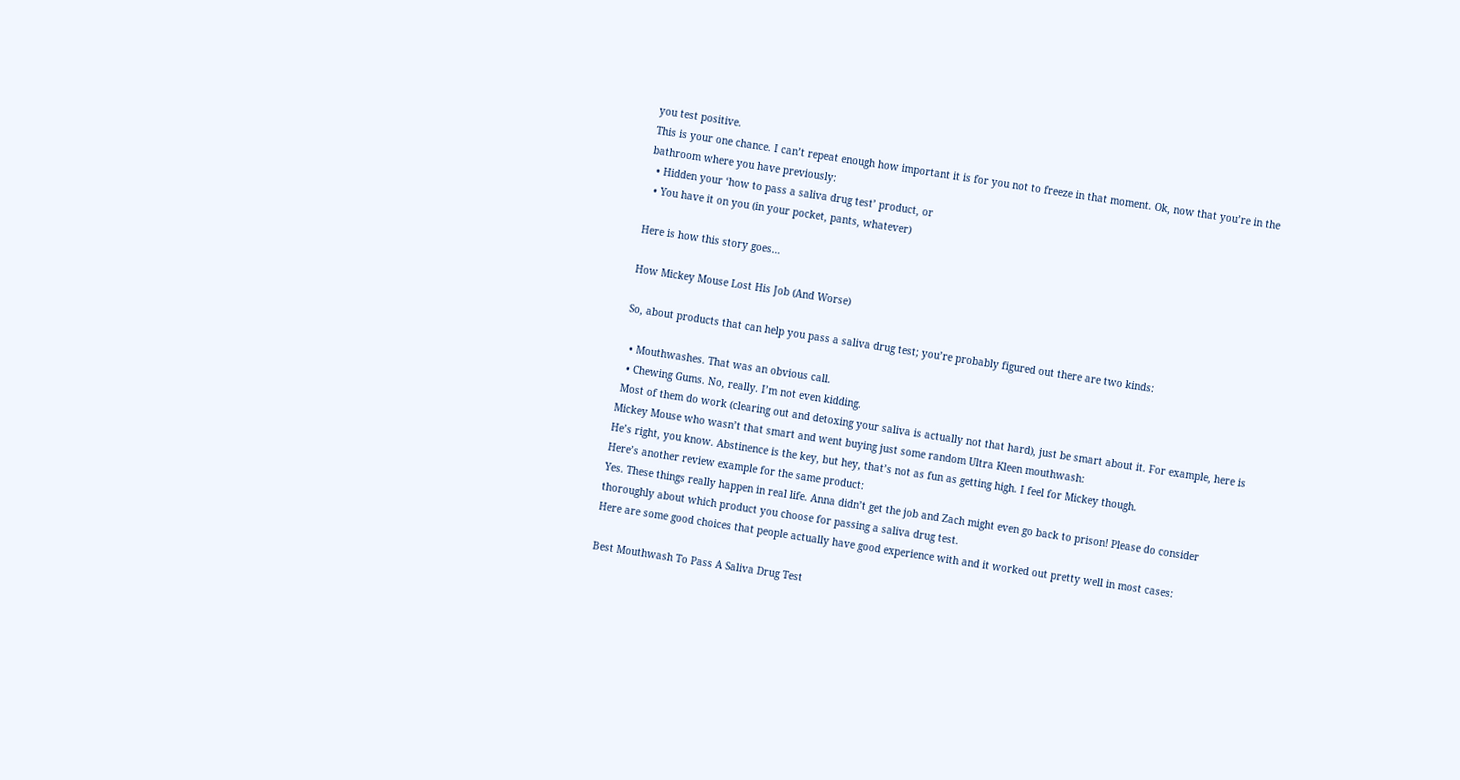you test positive.
This is your one chance. I can’t repeat enough how important it is for you not to freeze in that moment. Ok, now that you’re in the bathroom where you have previously:
  • Hidden your ‘how to pass a saliva drug test’ product, or
  • You have it on you (in your pocket, pants, whatever)

Here is how this story goes…

How Mickey Mouse Lost His Job (And Worse)

So, about products that can help you pass a saliva drug test; you’re probably figured out there are two kinds:

  • Mouthwashes. That was an obvious call.
  • Chewing Gums. No, really. I’m not even kidding.
 Most of them do work (clearing out and detoxing your saliva is actually not that hard), just be smart about it. For example, here is Mickey Mouse who wasn’t that smart and went buying just some random Ultra Kleen mouthwash:
He’s right, you know. Abstinence is the key, but hey, that’s not as fun as getting high. I feel for Mickey though.
Here’s another review example for the same product:
Yes. These things really happen in real life. Anna didn’t get the job and Zach might even go back to prison! Please do consider thoroughly about which product you choose for passing a saliva drug test.
Here are some good choices that people actually have good experience with and it worked out pretty well in most cases:

Best Mouthwash To Pass A Saliva Drug Test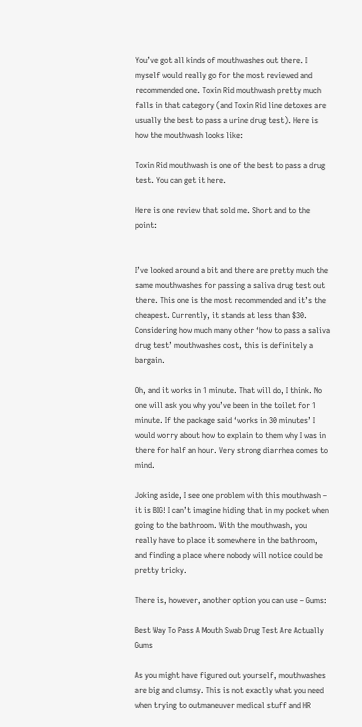You’ve got all kinds of mouthwashes out there. I myself would really go for the most reviewed and recommended one. Toxin Rid mouthwash pretty much falls in that category (and Toxin Rid line detoxes are usually the best to pass a urine drug test). Here is how the mouthwash looks like:

Toxin Rid mouthwash is one of the best to pass a drug test. You can get it here.

Here is one review that sold me. Short and to the point:


I’ve looked around a bit and there are pretty much the same mouthwashes for passing a saliva drug test out there. This one is the most recommended and it’s the cheapest. Currently, it stands at less than $30. Considering how much many other ‘how to pass a saliva drug test’ mouthwashes cost, this is definitely a bargain.

Oh, and it works in 1 minute. That will do, I think. No one will ask you why you’ve been in the toilet for 1 minute. If the package said ‘works in 30 minutes’ I would worry about how to explain to them why I was in there for half an hour. Very strong diarrhea comes to mind.

Joking aside, I see one problem with this mouthwash – it is BIG! I can’t imagine hiding that in my pocket when going to the bathroom. With the mouthwash, you really have to place it somewhere in the bathroom, and finding a place where nobody will notice could be pretty tricky.

There is, however, another option you can use – Gums:

Best Way To Pass A Mouth Swab Drug Test Are Actually Gums

As you might have figured out yourself, mouthwashes are big and clumsy. This is not exactly what you need when trying to outmaneuver medical stuff and HR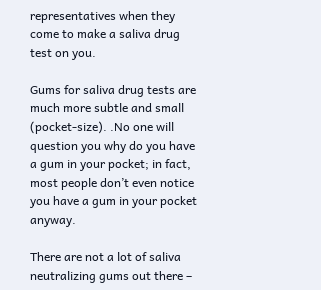representatives when they come to make a saliva drug test on you.

Gums for saliva drug tests are much more subtle and small (pocket-size). .No one will question you why do you have a gum in your pocket; in fact, most people don’t even notice you have a gum in your pocket anyway.

There are not a lot of saliva neutralizing gums out there –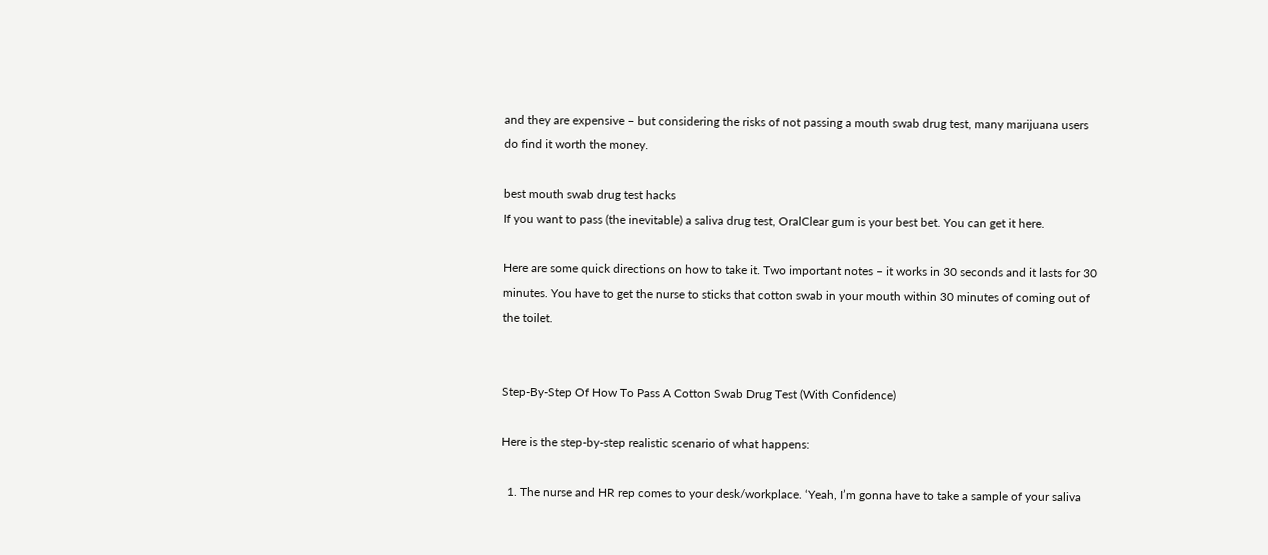and they are expensive – but considering the risks of not passing a mouth swab drug test, many marijuana users do find it worth the money.

best mouth swab drug test hacks
If you want to pass (the inevitable) a saliva drug test, OralClear gum is your best bet. You can get it here.

Here are some quick directions on how to take it. Two important notes – it works in 30 seconds and it lasts for 30 minutes. You have to get the nurse to sticks that cotton swab in your mouth within 30 minutes of coming out of the toilet.


Step-By-Step Of How To Pass A Cotton Swab Drug Test (With Confidence)

Here is the step-by-step realistic scenario of what happens:

  1. The nurse and HR rep comes to your desk/workplace. ‘Yeah, I’m gonna have to take a sample of your saliva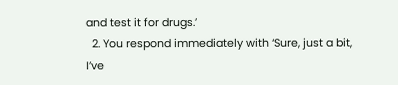and test it for drugs.’
  2. You respond immediately with ‘Sure, just a bit, I’ve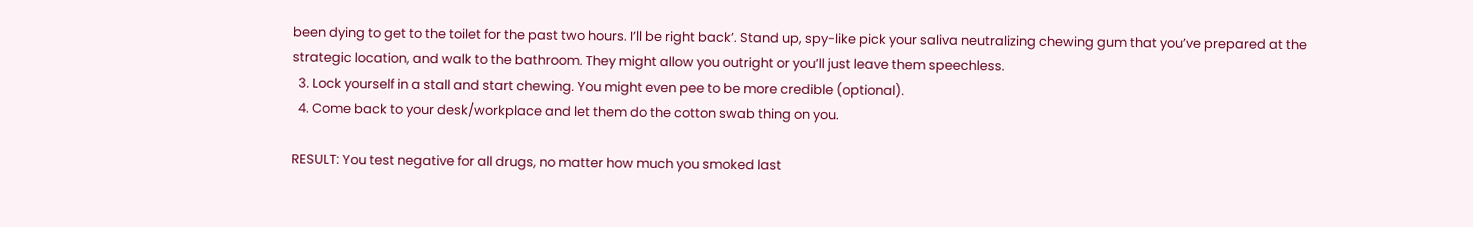been dying to get to the toilet for the past two hours. I’ll be right back’. Stand up, spy-like pick your saliva neutralizing chewing gum that you’ve prepared at the strategic location, and walk to the bathroom. They might allow you outright or you’ll just leave them speechless.
  3. Lock yourself in a stall and start chewing. You might even pee to be more credible (optional).
  4. Come back to your desk/workplace and let them do the cotton swab thing on you.

RESULT: You test negative for all drugs, no matter how much you smoked last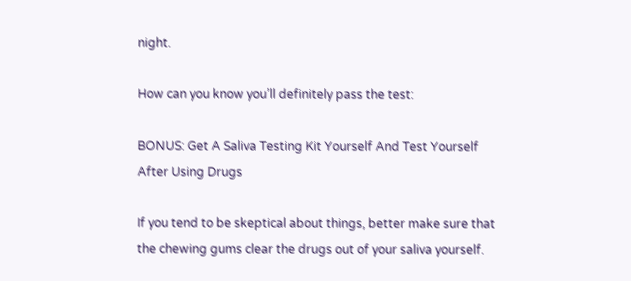night.

How can you know you’ll definitely pass the test:

BONUS: Get A Saliva Testing Kit Yourself And Test Yourself After Using Drugs

If you tend to be skeptical about things, better make sure that the chewing gums clear the drugs out of your saliva yourself.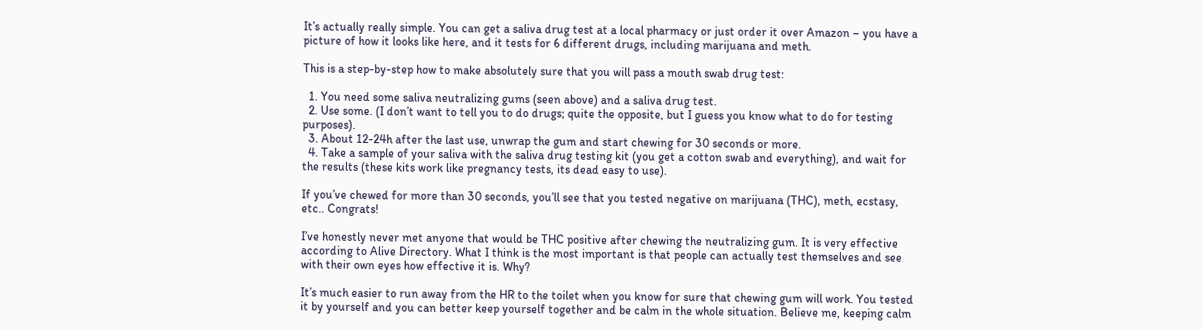It’s actually really simple. You can get a saliva drug test at a local pharmacy or just order it over Amazon – you have a picture of how it looks like here, and it tests for 6 different drugs, including marijuana and meth.

This is a step-by-step how to make absolutely sure that you will pass a mouth swab drug test:

  1. You need some saliva neutralizing gums (seen above) and a saliva drug test.
  2. Use some. (I don’t want to tell you to do drugs; quite the opposite, but I guess you know what to do for testing purposes).
  3. About 12-24h after the last use, unwrap the gum and start chewing for 30 seconds or more.
  4. Take a sample of your saliva with the saliva drug testing kit (you get a cotton swab and everything), and wait for the results (these kits work like pregnancy tests, its dead easy to use).

If you’ve chewed for more than 30 seconds, you’ll see that you tested negative on marijuana (THC), meth, ecstasy, etc.. Congrats!

I’ve honestly never met anyone that would be THC positive after chewing the neutralizing gum. It is very effective according to Alive Directory. What I think is the most important is that people can actually test themselves and see with their own eyes how effective it is. Why?

It’s much easier to run away from the HR to the toilet when you know for sure that chewing gum will work. You tested it by yourself and you can better keep yourself together and be calm in the whole situation. Believe me, keeping calm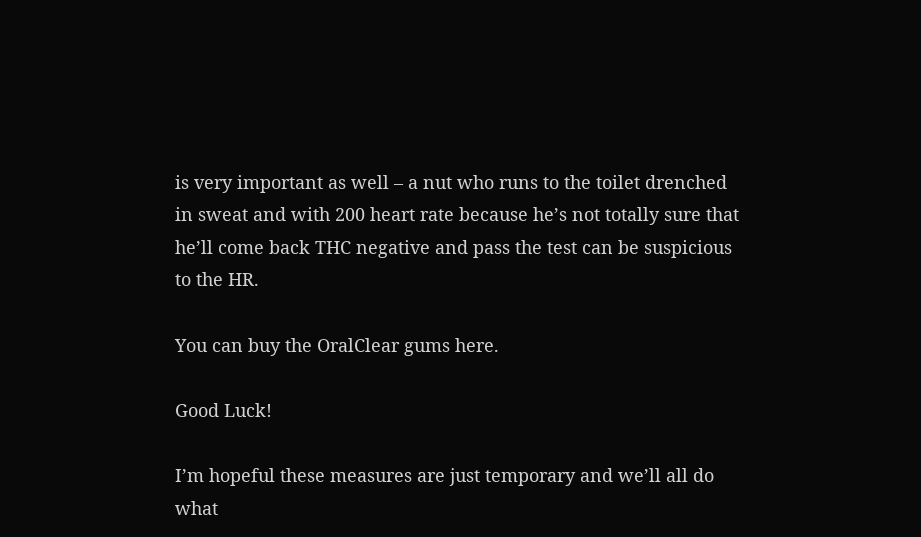is very important as well – a nut who runs to the toilet drenched in sweat and with 200 heart rate because he’s not totally sure that he’ll come back THC negative and pass the test can be suspicious to the HR.

You can buy the OralClear gums here.

Good Luck!

I’m hopeful these measures are just temporary and we’ll all do what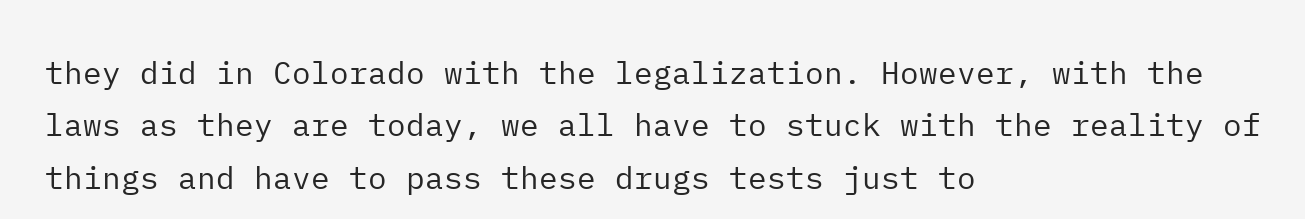they did in Colorado with the legalization. However, with the laws as they are today, we all have to stuck with the reality of things and have to pass these drugs tests just to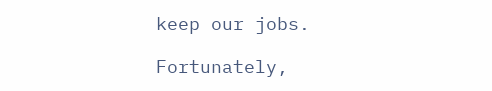keep our jobs.

Fortunately,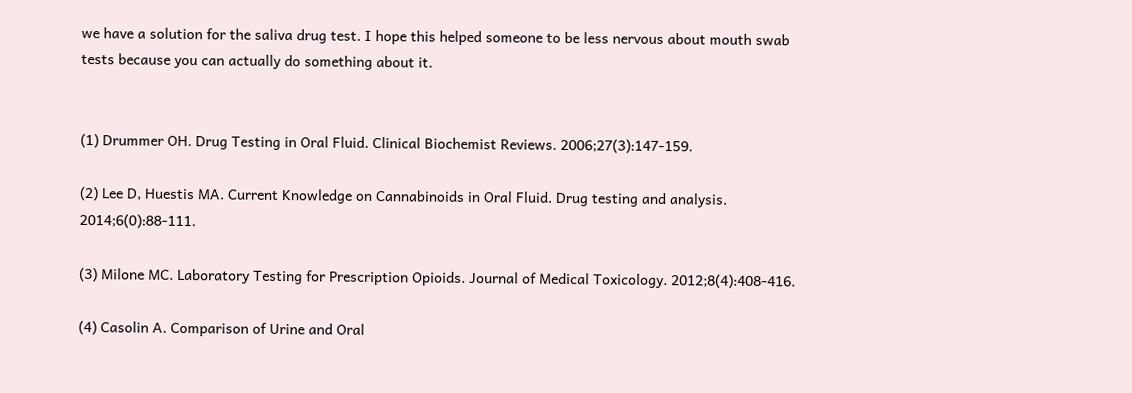we have a solution for the saliva drug test. I hope this helped someone to be less nervous about mouth swab tests because you can actually do something about it.


(1) Drummer OH. Drug Testing in Oral Fluid. Clinical Biochemist Reviews. 2006;27(3):147-159.

(2) Lee D, Huestis MA. Current Knowledge on Cannabinoids in Oral Fluid. Drug testing and analysis. 2014;6(0):88-111.

(3) Milone MC. Laboratory Testing for Prescription Opioids. Journal of Medical Toxicology. 2012;8(4):408-416.

(4) Casolin A. Comparison of Urine and Oral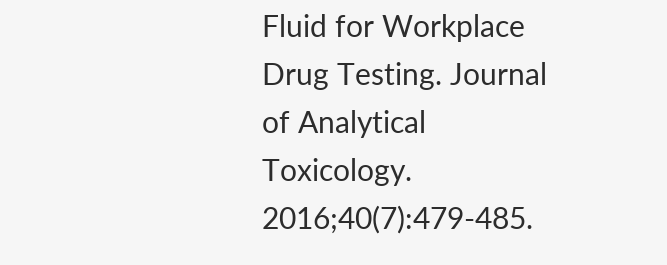Fluid for Workplace Drug Testing. Journal of Analytical Toxicology. 2016;40(7):479-485.